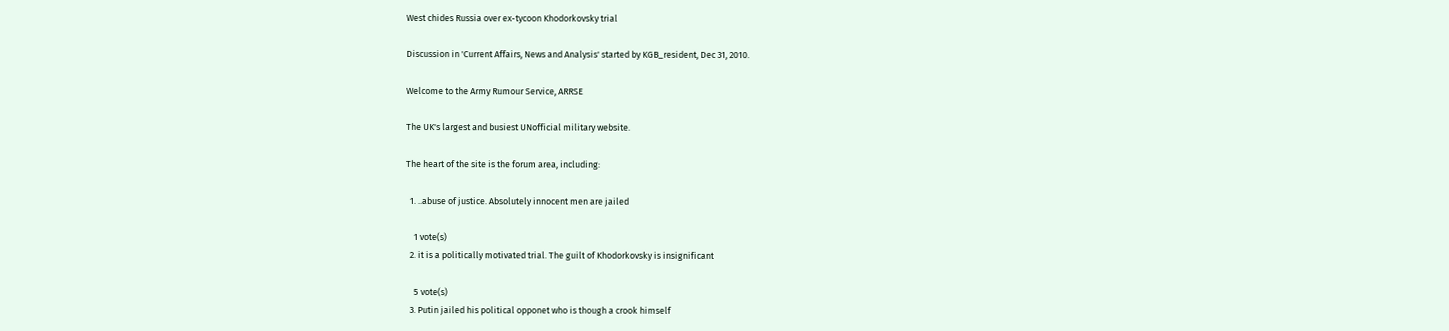West chides Russia over ex-tycoon Khodorkovsky trial

Discussion in 'Current Affairs, News and Analysis' started by KGB_resident, Dec 31, 2010.

Welcome to the Army Rumour Service, ARRSE

The UK's largest and busiest UNofficial military website.

The heart of the site is the forum area, including:

  1. ..abuse of justice. Absolutely innocent men are jailed

    1 vote(s)
  2. it is a politically motivated trial. The guilt of Khodorkovsky is insignificant

    5 vote(s)
  3. Putin jailed his political opponet who is though a crook himself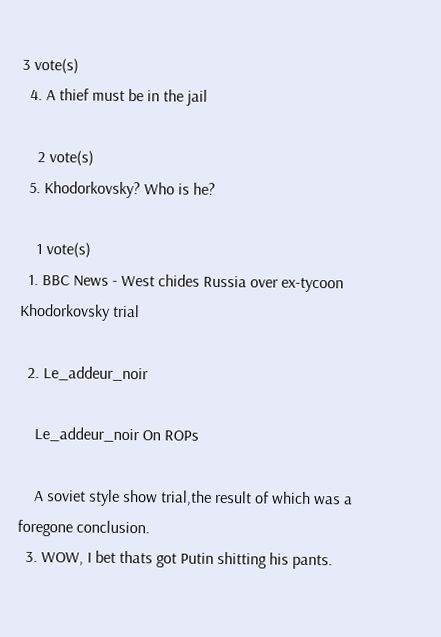3 vote(s)
  4. A thief must be in the jail

    2 vote(s)
  5. Khodorkovsky? Who is he?

    1 vote(s)
  1. BBC News - West chides Russia over ex-tycoon Khodorkovsky trial

  2. Le_addeur_noir

    Le_addeur_noir On ROPs

    A soviet style show trial,the result of which was a foregone conclusion.
  3. WOW, I bet thats got Putin shitting his pants.